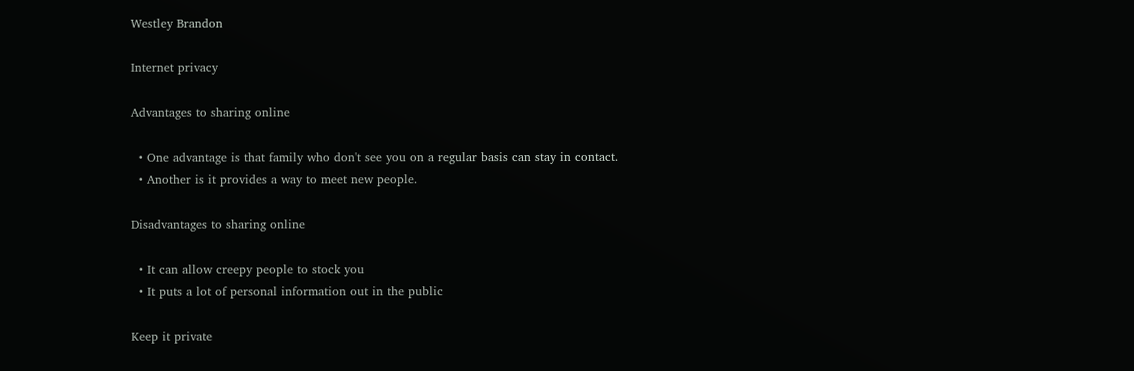Westley Brandon

Internet privacy

Advantages to sharing online

  • One advantage is that family who don't see you on a regular basis can stay in contact.
  • Another is it provides a way to meet new people.

Disadvantages to sharing online

  • It can allow creepy people to stock you
  • It puts a lot of personal information out in the public

Keep it private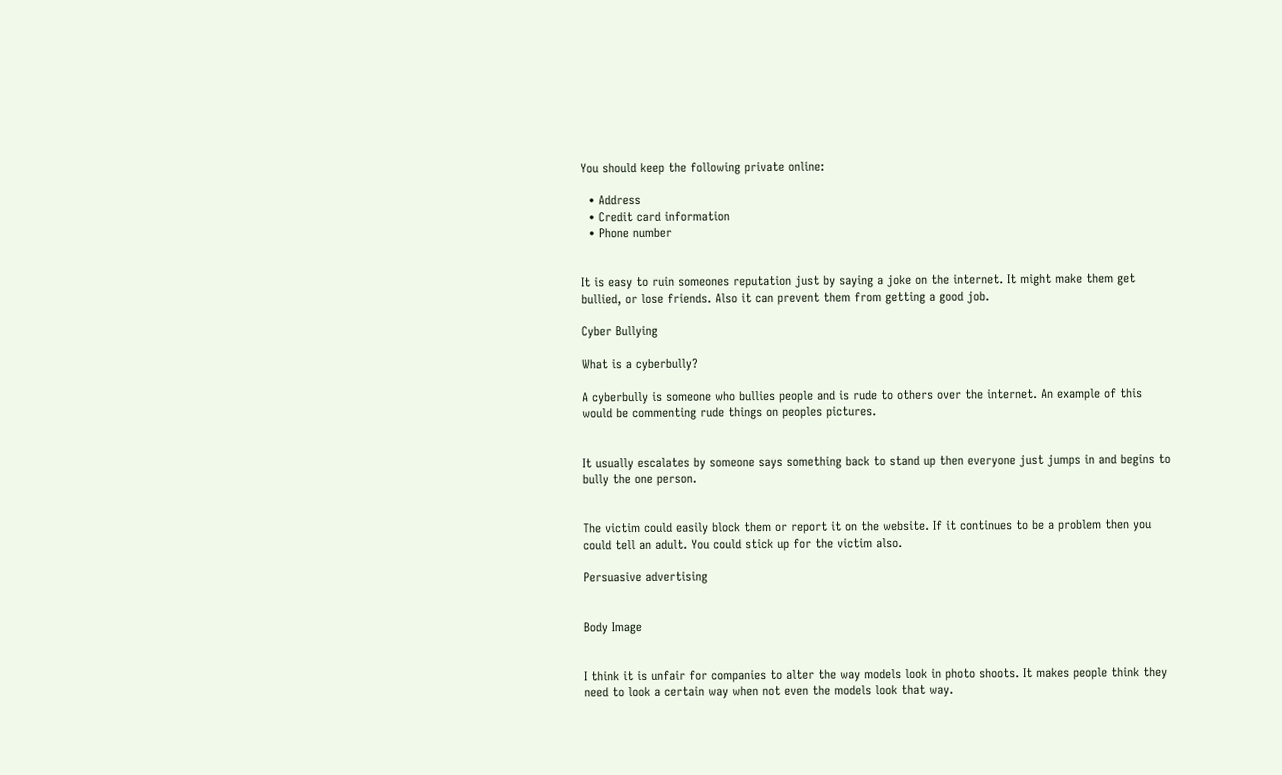You should keep the following private online:

  • Address
  • Credit card information
  • Phone number


It is easy to ruin someones reputation just by saying a joke on the internet. It might make them get bullied, or lose friends. Also it can prevent them from getting a good job.

Cyber Bullying

What is a cyberbully?

A cyberbully is someone who bullies people and is rude to others over the internet. An example of this would be commenting rude things on peoples pictures.


It usually escalates by someone says something back to stand up then everyone just jumps in and begins to bully the one person.


The victim could easily block them or report it on the website. If it continues to be a problem then you could tell an adult. You could stick up for the victim also.

Persuasive advertising


Body Image


I think it is unfair for companies to alter the way models look in photo shoots. It makes people think they need to look a certain way when not even the models look that way.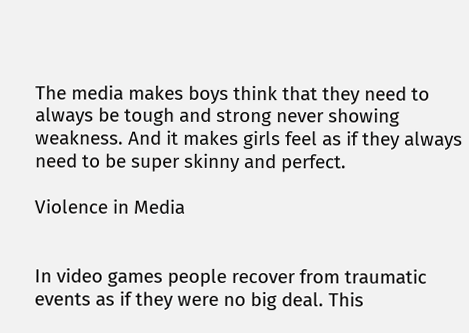The media makes boys think that they need to always be tough and strong never showing weakness. And it makes girls feel as if they always need to be super skinny and perfect.

Violence in Media


In video games people recover from traumatic events as if they were no big deal. This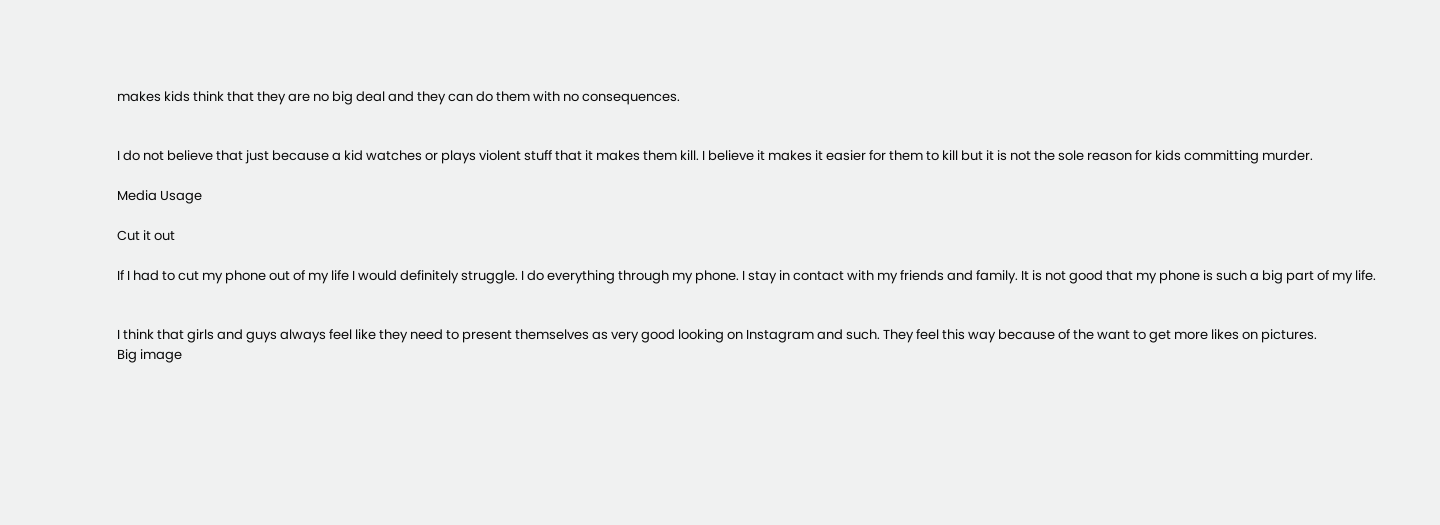makes kids think that they are no big deal and they can do them with no consequences.


I do not believe that just because a kid watches or plays violent stuff that it makes them kill. I believe it makes it easier for them to kill but it is not the sole reason for kids committing murder.

Media Usage

Cut it out

If I had to cut my phone out of my life I would definitely struggle. I do everything through my phone. I stay in contact with my friends and family. It is not good that my phone is such a big part of my life.


I think that girls and guys always feel like they need to present themselves as very good looking on Instagram and such. They feel this way because of the want to get more likes on pictures.
Big image